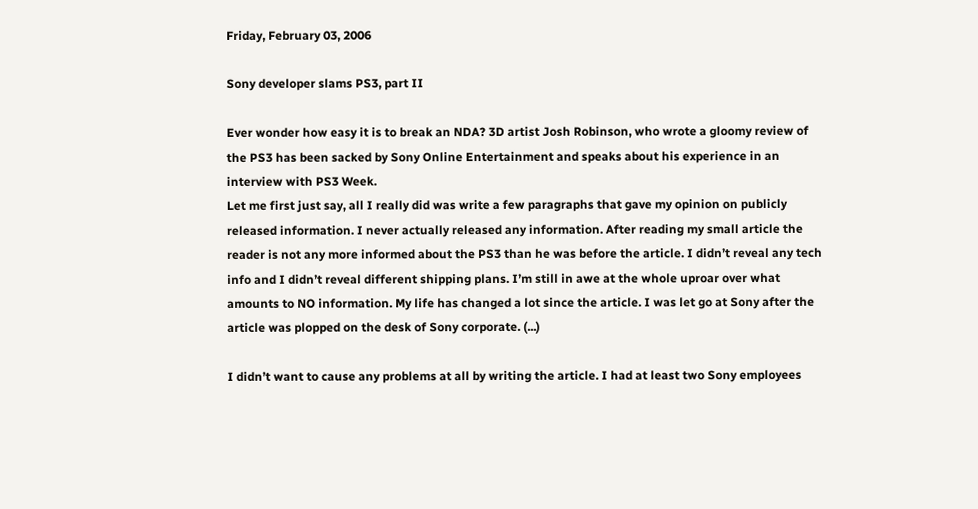Friday, February 03, 2006

Sony developer slams PS3, part II

Ever wonder how easy it is to break an NDA? 3D artist Josh Robinson, who wrote a gloomy review of the PS3 has been sacked by Sony Online Entertainment and speaks about his experience in an interview with PS3 Week.
Let me first just say, all I really did was write a few paragraphs that gave my opinion on publicly released information. I never actually released any information. After reading my small article the reader is not any more informed about the PS3 than he was before the article. I didn’t reveal any tech info and I didn’t reveal different shipping plans. I’m still in awe at the whole uproar over what amounts to NO information. My life has changed a lot since the article. I was let go at Sony after the article was plopped on the desk of Sony corporate. (...)

I didn’t want to cause any problems at all by writing the article. I had at least two Sony employees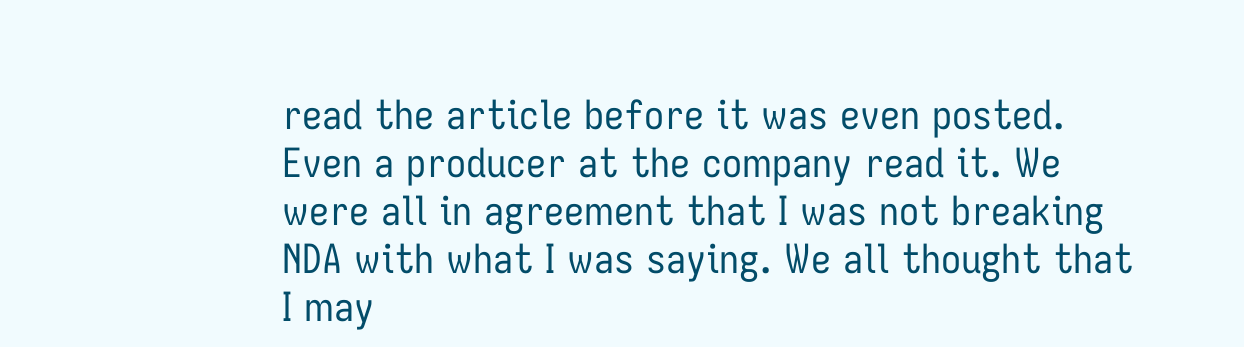read the article before it was even posted. Even a producer at the company read it. We were all in agreement that I was not breaking NDA with what I was saying. We all thought that I may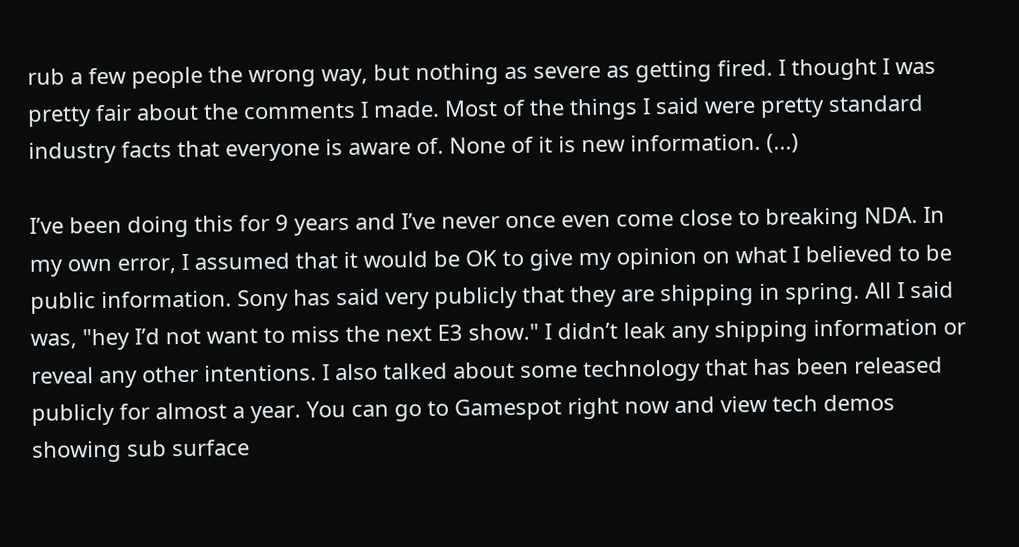rub a few people the wrong way, but nothing as severe as getting fired. I thought I was pretty fair about the comments I made. Most of the things I said were pretty standard industry facts that everyone is aware of. None of it is new information. (...)

I’ve been doing this for 9 years and I’ve never once even come close to breaking NDA. In my own error, I assumed that it would be OK to give my opinion on what I believed to be public information. Sony has said very publicly that they are shipping in spring. All I said was, "hey I’d not want to miss the next E3 show." I didn’t leak any shipping information or reveal any other intentions. I also talked about some technology that has been released publicly for almost a year. You can go to Gamespot right now and view tech demos showing sub surface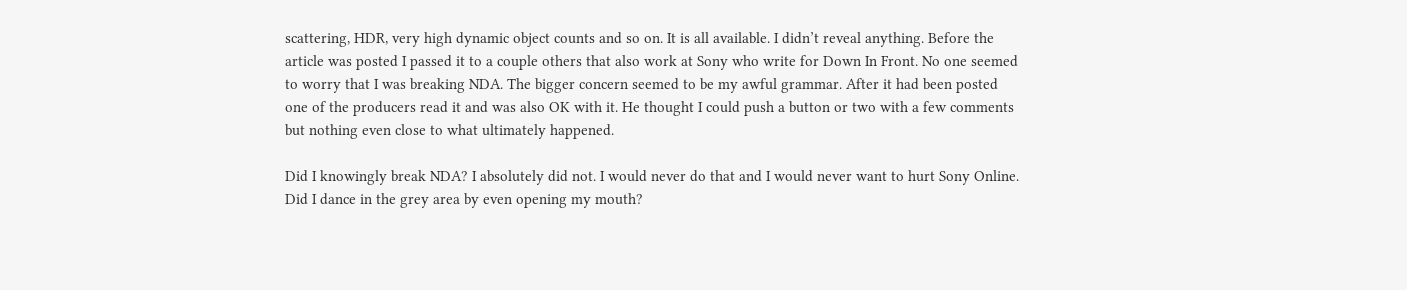scattering, HDR, very high dynamic object counts and so on. It is all available. I didn’t reveal anything. Before the article was posted I passed it to a couple others that also work at Sony who write for Down In Front. No one seemed to worry that I was breaking NDA. The bigger concern seemed to be my awful grammar. After it had been posted one of the producers read it and was also OK with it. He thought I could push a button or two with a few comments but nothing even close to what ultimately happened.

Did I knowingly break NDA? I absolutely did not. I would never do that and I would never want to hurt Sony Online. Did I dance in the grey area by even opening my mouth?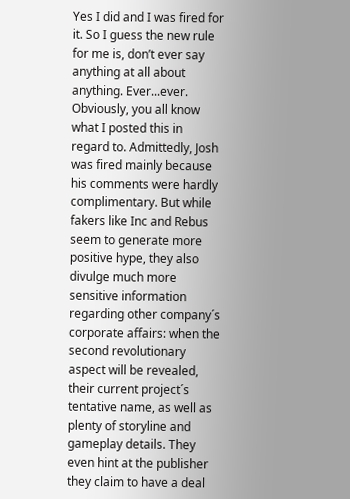Yes I did and I was fired for it. So I guess the new rule for me is, don’t ever say anything at all about anything. Ever...ever.
Obviously, you all know what I posted this in regard to. Admittedly, Josh was fired mainly because his comments were hardly complimentary. But while fakers like Inc and Rebus seem to generate more positive hype, they also divulge much more sensitive information regarding other company´s corporate affairs: when the second revolutionary aspect will be revealed, their current project´s tentative name, as well as plenty of storyline and gameplay details. They even hint at the publisher they claim to have a deal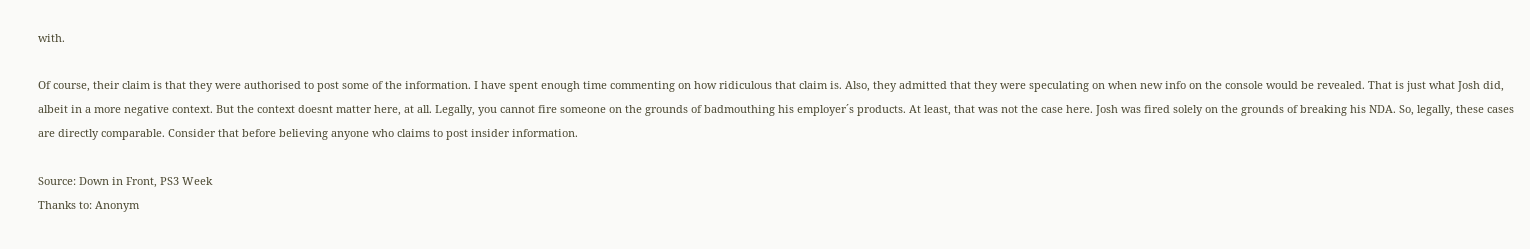with.

Of course, their claim is that they were authorised to post some of the information. I have spent enough time commenting on how ridiculous that claim is. Also, they admitted that they were speculating on when new info on the console would be revealed. That is just what Josh did, albeit in a more negative context. But the context doesnt matter here, at all. Legally, you cannot fire someone on the grounds of badmouthing his employer´s products. At least, that was not the case here. Josh was fired solely on the grounds of breaking his NDA. So, legally, these cases are directly comparable. Consider that before believing anyone who claims to post insider information.

Source: Down in Front, PS3 Week
Thanks to: Anonym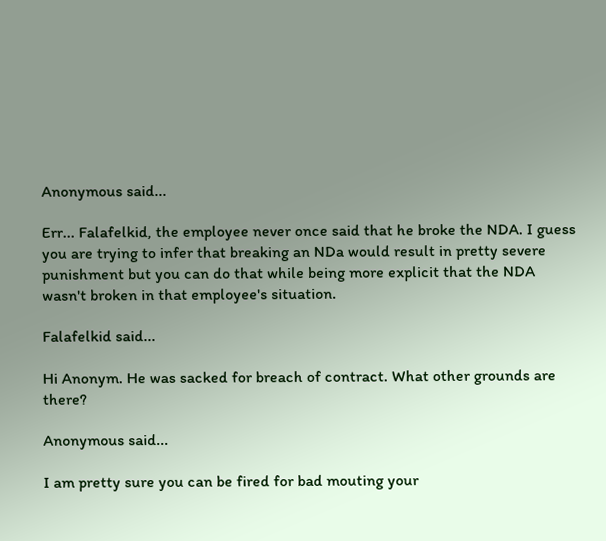Anonymous said...

Err... Falafelkid, the employee never once said that he broke the NDA. I guess you are trying to infer that breaking an NDa would result in pretty severe punishment but you can do that while being more explicit that the NDA wasn't broken in that employee's situation.

Falafelkid said...

Hi Anonym. He was sacked for breach of contract. What other grounds are there?

Anonymous said...

I am pretty sure you can be fired for bad mouting your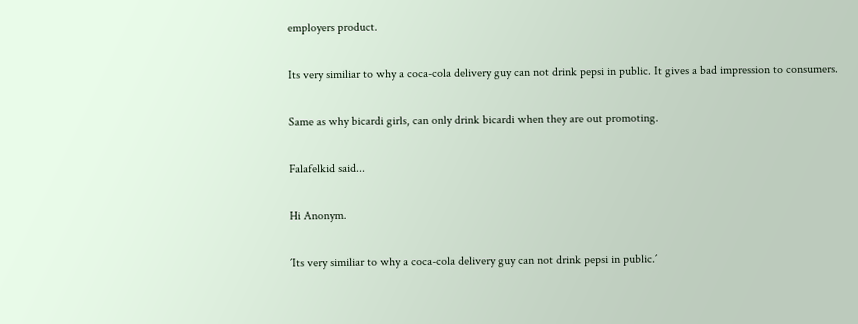employers product.

Its very similiar to why a coca-cola delivery guy can not drink pepsi in public. It gives a bad impression to consumers.

Same as why bicardi girls, can only drink bicardi when they are out promoting.

Falafelkid said...

Hi Anonym.

´Its very similiar to why a coca-cola delivery guy can not drink pepsi in public.´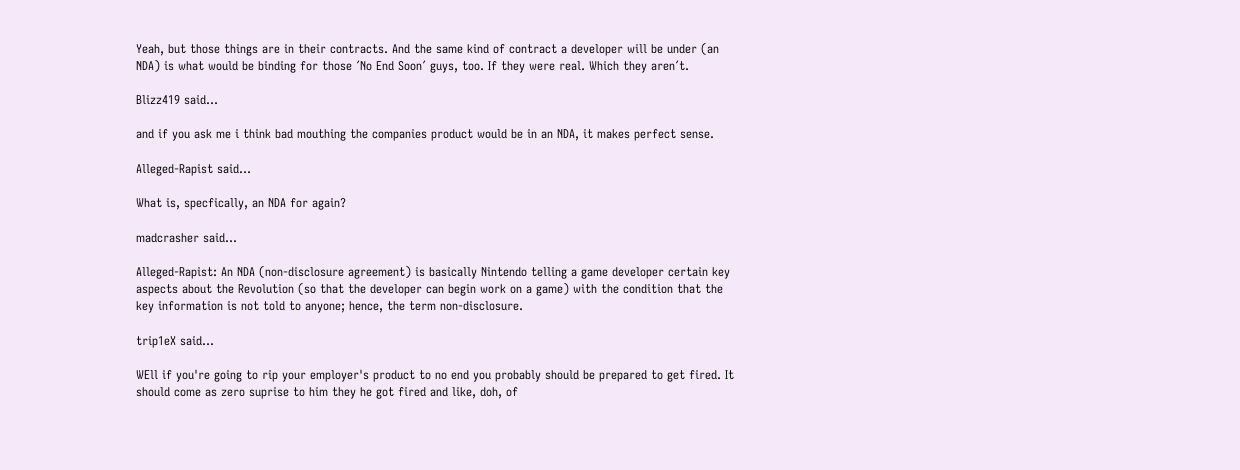Yeah, but those things are in their contracts. And the same kind of contract a developer will be under (an NDA) is what would be binding for those ´No End Soon´ guys, too. If they were real. Which they aren´t.

Blizz419 said...

and if you ask me i think bad mouthing the companies product would be in an NDA, it makes perfect sense.

Alleged-Rapist said...

What is, specfically, an NDA for again?

madcrasher said...

Alleged-Rapist: An NDA (non-disclosure agreement) is basically Nintendo telling a game developer certain key aspects about the Revolution (so that the developer can begin work on a game) with the condition that the key information is not told to anyone; hence, the term non-disclosure.

trip1eX said...

WEll if you're going to rip your employer's product to no end you probably should be prepared to get fired. It should come as zero suprise to him they he got fired and like, doh, of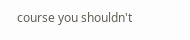course you shouldn't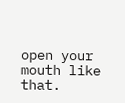open your mouth like that.